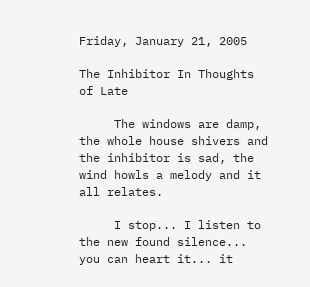Friday, January 21, 2005

The Inhibitor In Thoughts of Late

     The windows are damp, the whole house shivers and the inhibitor is sad, the wind howls a melody and it all relates.

     I stop... I listen to the new found silence... you can heart it... it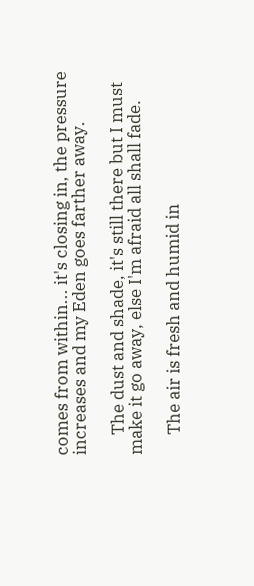comes from within... it's closing in, the pressure increases and my Eden goes farther away.

     The dust and shade, it's still there but I must make it go away, else I'm afraid all shall fade.

     The air is fresh and humid in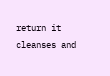return it cleanses and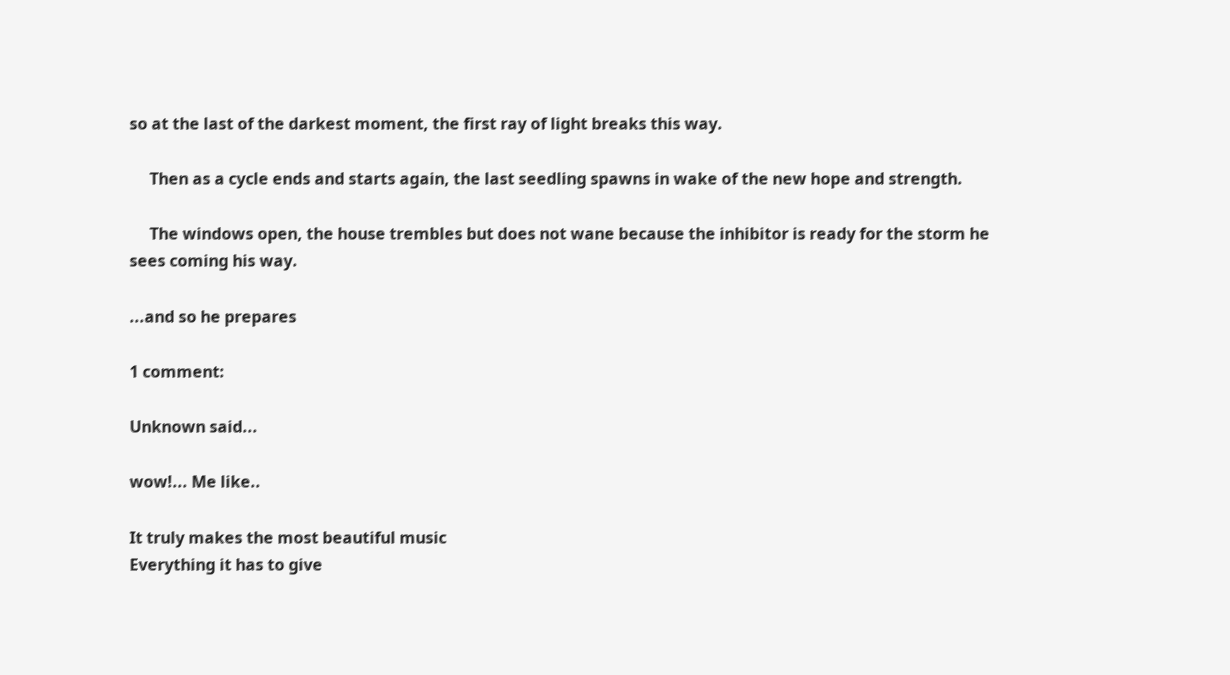so at the last of the darkest moment, the first ray of light breaks this way.

     Then as a cycle ends and starts again, the last seedling spawns in wake of the new hope and strength.

     The windows open, the house trembles but does not wane because the inhibitor is ready for the storm he sees coming his way.

...and so he prepares

1 comment:

Unknown said...

wow!... Me like..

It truly makes the most beautiful music
Everything it has to give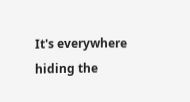It's everywhere hiding the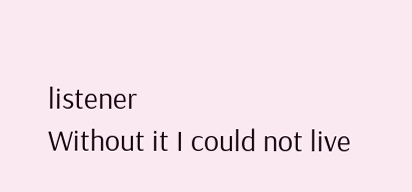listener
Without it I could not live